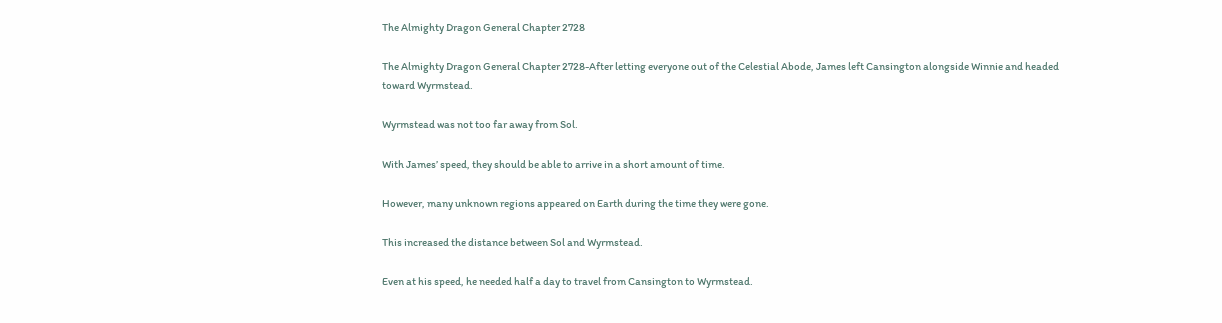The Almighty Dragon General Chapter 2728

The Almighty Dragon General Chapter 2728-After letting everyone out of the Celestial Abode, James left Cansington alongside Winnie and headed toward Wyrmstead.

Wyrmstead was not too far away from Sol.

With James’ speed, they should be able to arrive in a short amount of time.

However, many unknown regions appeared on Earth during the time they were gone.

This increased the distance between Sol and Wyrmstead.

Even at his speed, he needed half a day to travel from Cansington to Wyrmstead.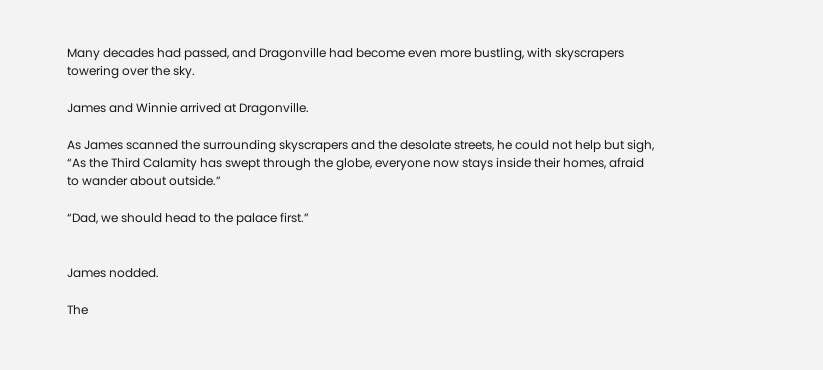Many decades had passed, and Dragonville had become even more bustling, with skyscrapers towering over the sky.

James and Winnie arrived at Dragonville.

As James scanned the surrounding skyscrapers and the desolate streets, he could not help but sigh, “As the Third Calamity has swept through the globe, everyone now stays inside their homes, afraid to wander about outside.”

“Dad, we should head to the palace first.”


James nodded.

The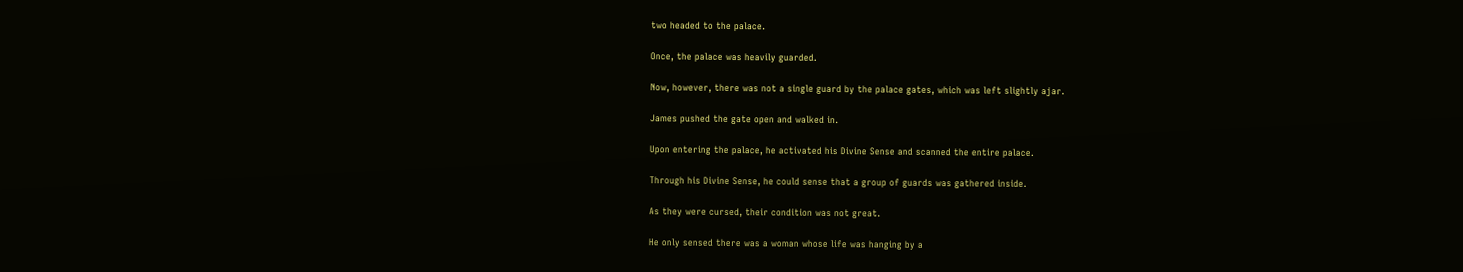two headed to the palace.

Once, the palace was heavily guarded.

Now, however, there was not a single guard by the palace gates, which was left slightly ajar.

James pushed the gate open and walked in.

Upon entering the palace, he activated his Divine Sense and scanned the entire palace.

Through his Divine Sense, he could sense that a group of guards was gathered inside.

As they were cursed, their condition was not great.

He only sensed there was a woman whose life was hanging by a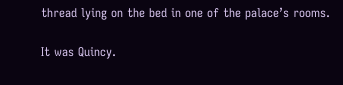thread lying on the bed in one of the palace’s rooms.

It was Quincy.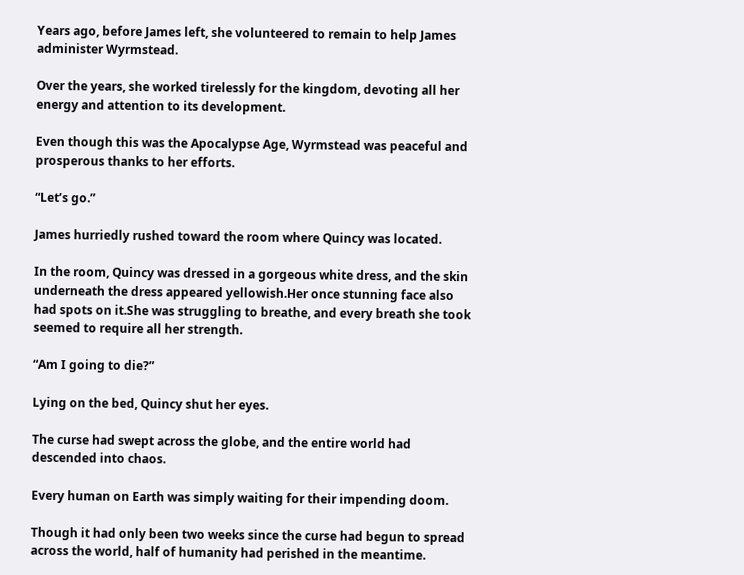Years ago, before James left, she volunteered to remain to help James administer Wyrmstead.

Over the years, she worked tirelessly for the kingdom, devoting all her energy and attention to its development.

Even though this was the Apocalypse Age, Wyrmstead was peaceful and prosperous thanks to her efforts.

“Let’s go.”

James hurriedly rushed toward the room where Quincy was located.

In the room, Quincy was dressed in a gorgeous white dress, and the skin underneath the dress appeared yellowish.Her once stunning face also had spots on it.She was struggling to breathe, and every breath she took seemed to require all her strength.

“Am I going to die?”

Lying on the bed, Quincy shut her eyes.

The curse had swept across the globe, and the entire world had descended into chaos.

Every human on Earth was simply waiting for their impending doom.

Though it had only been two weeks since the curse had begun to spread across the world, half of humanity had perished in the meantime.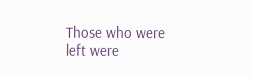Those who were left were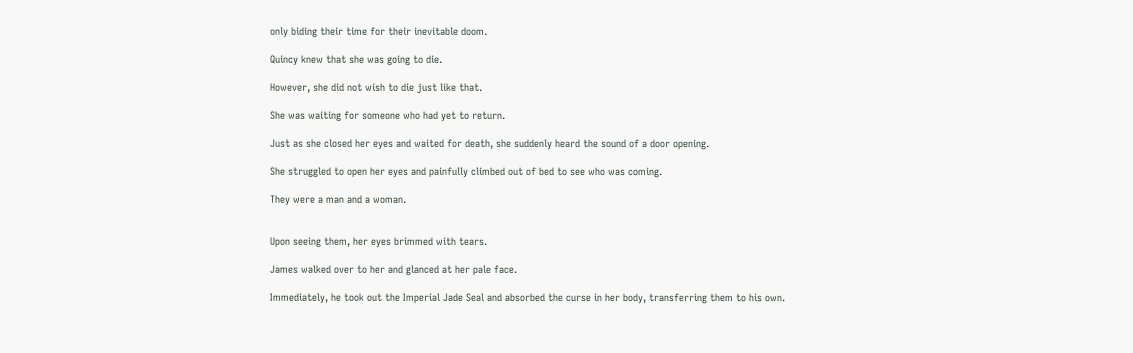only biding their time for their inevitable doom.

Quincy knew that she was going to die.

However, she did not wish to die just like that.

She was waiting for someone who had yet to return.

Just as she closed her eyes and waited for death, she suddenly heard the sound of a door opening.

She struggled to open her eyes and painfully climbed out of bed to see who was coming.

They were a man and a woman.


Upon seeing them, her eyes brimmed with tears.

James walked over to her and glanced at her pale face.

Immediately, he took out the Imperial Jade Seal and absorbed the curse in her body, transferring them to his own.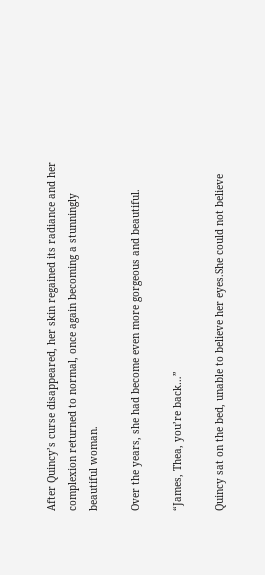After Quincy’s curse disappeared, her skin regained its radiance and her complexion returned to normal, once again becoming a stunningly beautiful woman.

Over the years, she had become even more gorgeous and beautiful.

“James, Thea, you’re back…”

Quincy sat on the bed, unable to believe her eyes.She could not believe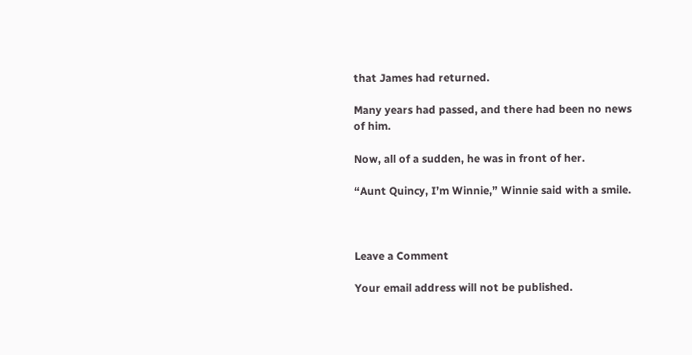that James had returned.

Many years had passed, and there had been no news of him.

Now, all of a sudden, he was in front of her.

“Aunt Quincy, I’m Winnie,” Winnie said with a smile.



Leave a Comment

Your email address will not be published.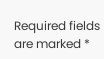Required fields are marked *